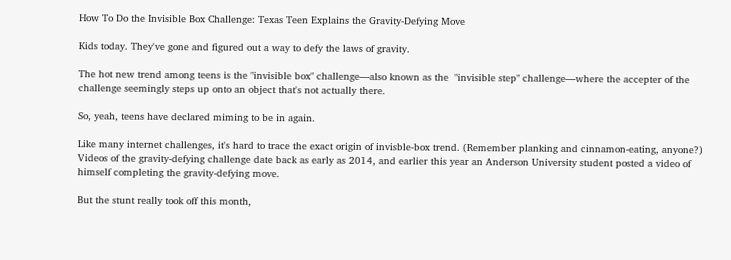How To Do the Invisible Box Challenge: Texas Teen Explains the Gravity-Defying Move

Kids today. They've gone and figured out a way to defy the laws of gravity.

The hot new trend among teens is the "invisible box" challenge—also known as the  "invisible step" challenge—where the accepter of the challenge seemingly steps up onto an object that's not actually there.

So, yeah, teens have declared miming to be in again.

Like many internet challenges, it's hard to trace the exact origin of invisble-box trend. (Remember planking and cinnamon-eating, anyone?) Videos of the gravity-defying challenge date back as early as 2014, and earlier this year an Anderson University student posted a video of himself completing the gravity-defying move.

But the stunt really took off this month,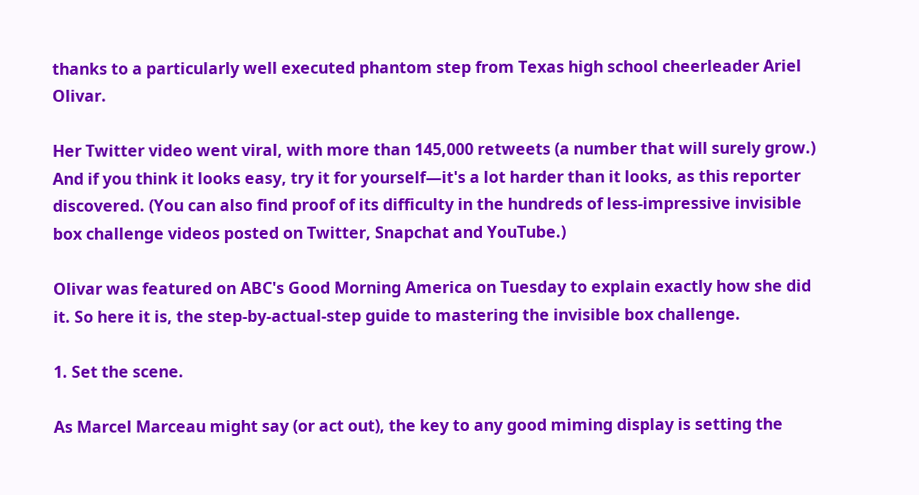thanks to a particularly well executed phantom step from Texas high school cheerleader Ariel Olivar.

Her Twitter video went viral, with more than 145,000 retweets (a number that will surely grow.) And if you think it looks easy, try it for yourself—it's a lot harder than it looks, as this reporter discovered. (You can also find proof of its difficulty in the hundreds of less-impressive invisible box challenge videos posted on Twitter, Snapchat and YouTube.)

Olivar was featured on ABC's Good Morning America on Tuesday to explain exactly how she did it. So here it is, the step-by-actual-step guide to mastering the invisible box challenge.

1. Set the scene.

As Marcel Marceau might say (or act out), the key to any good miming display is setting the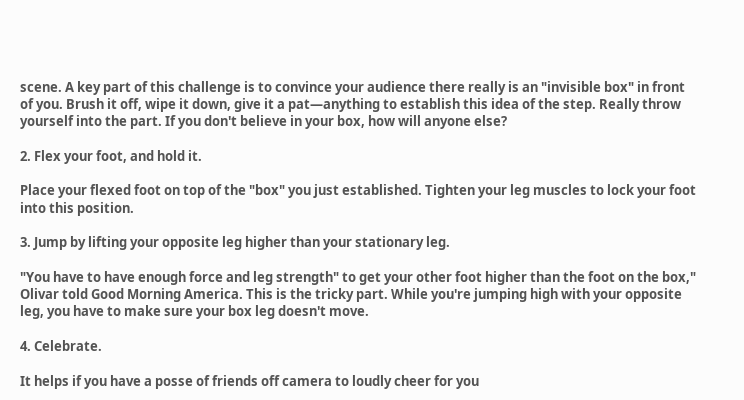scene. A key part of this challenge is to convince your audience there really is an "invisible box" in front of you. Brush it off, wipe it down, give it a pat—anything to establish this idea of the step. Really throw yourself into the part. If you don't believe in your box, how will anyone else?

2. Flex your foot, and hold it.

Place your flexed foot on top of the "box" you just established. Tighten your leg muscles to lock your foot into this position.

3. Jump by lifting your opposite leg higher than your stationary leg.

"You have to have enough force and leg strength" to get your other foot higher than the foot on the box," Olivar told Good Morning America. This is the tricky part. While you're jumping high with your opposite leg, you have to make sure your box leg doesn't move.

4. Celebrate.

It helps if you have a posse of friends off camera to loudly cheer for you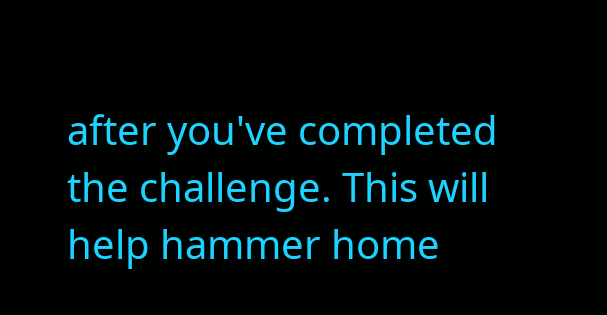after you've completed the challenge. This will help hammer home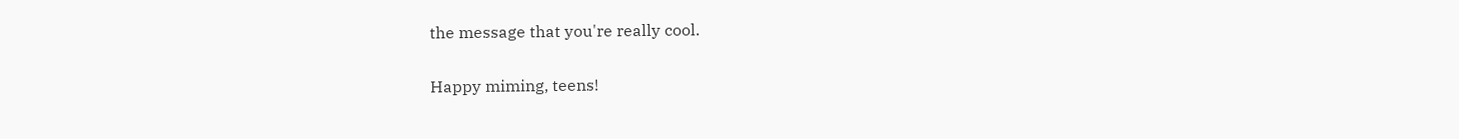the message that you're really cool.

Happy miming, teens!